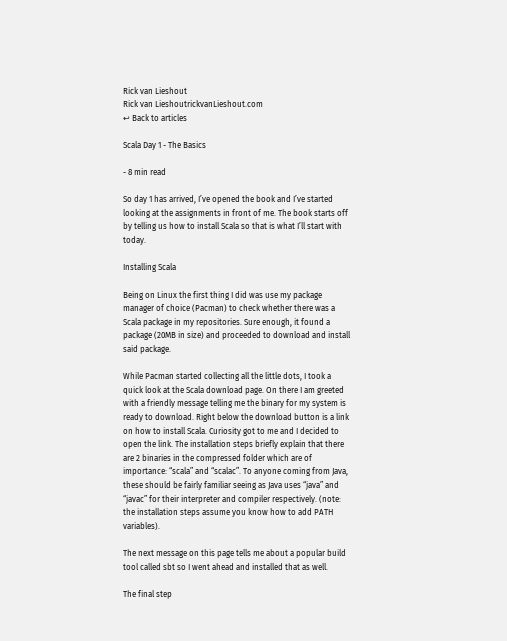Rick van Lieshout
Rick van LieshoutrickvanLieshout.com
↩ Back to articles

Scala Day 1 - The Basics

- 8 min read

So day 1 has arrived, I’ve opened the book and I’ve started looking at the assignments in front of me. The book starts off by telling us how to install Scala so that is what I’ll start with today.

Installing Scala

Being on Linux the first thing I did was use my package manager of choice (Pacman) to check whether there was a Scala package in my repositories. Sure enough, it found a package (20MB in size) and proceeded to download and install said package.

While Pacman started collecting all the little dots, I took a quick look at the Scala download page. On there I am greeted with a friendly message telling me the binary for my system is ready to download. Right below the download button is a link on how to install Scala. Curiosity got to me and I decided to open the link. The installation steps briefly explain that there are 2 binaries in the compressed folder which are of importance: “scala” and “scalac”. To anyone coming from Java, these should be fairly familiar seeing as Java uses “java” and “javac” for their interpreter and compiler respectively. (note: the installation steps assume you know how to add PATH variables).

The next message on this page tells me about a popular build tool called sbt so I went ahead and installed that as well.

The final step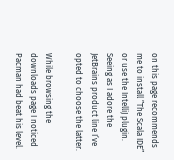on this page recommends me to install ”The Scala IDE” or use the IntelliJ plugin. Seeing as I adore the JetBrains product line I’ve opted to choose the latter.

While browsing the downloads page I noticed Pacman had beat his level.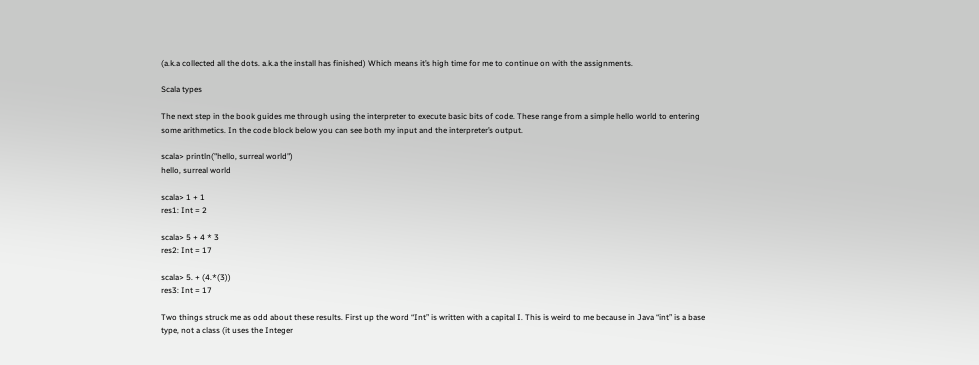(a.k.a collected all the dots. a.k.a the install has finished) Which means it’s high time for me to continue on with the assignments.

Scala types

The next step in the book guides me through using the interpreter to execute basic bits of code. These range from a simple hello world to entering some arithmetics. In the code block below you can see both my input and the interpreter’s output.

scala> println("hello, surreal world")
hello, surreal world

scala> 1 + 1
res1: Int = 2

scala> 5 + 4 * 3
res2: Int = 17

scala> 5. + (4.*(3))
res3: Int = 17

Two things struck me as odd about these results. First up the word “Int” is written with a capital I. This is weird to me because in Java “int” is a base type, not a class (it uses the Integer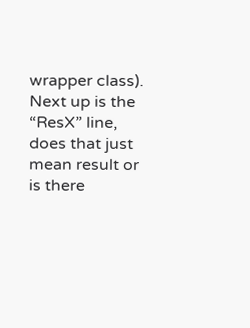wrapper class). Next up is the “ResX” line, does that just mean result or is there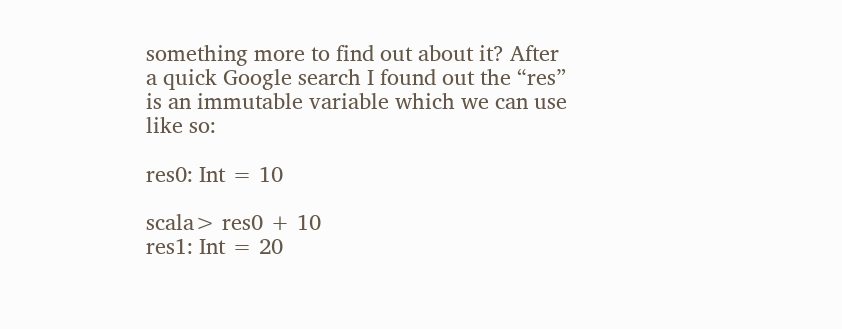something more to find out about it? After a quick Google search I found out the “res” is an immutable variable which we can use like so:

res0: Int = 10

scala> res0 + 10
res1: Int = 20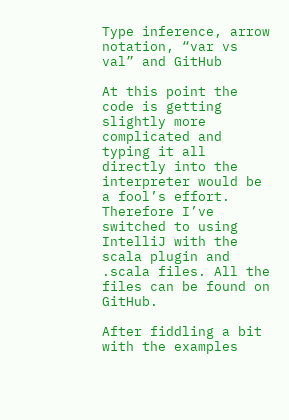Type inference, arrow notation, “var vs val” and GitHub

At this point the code is getting slightly more complicated and typing it all directly into the interpreter would be a fool’s effort. Therefore I’ve switched to using IntelliJ with the scala plugin and .scala files. All the files can be found on GitHub.

After fiddling a bit with the examples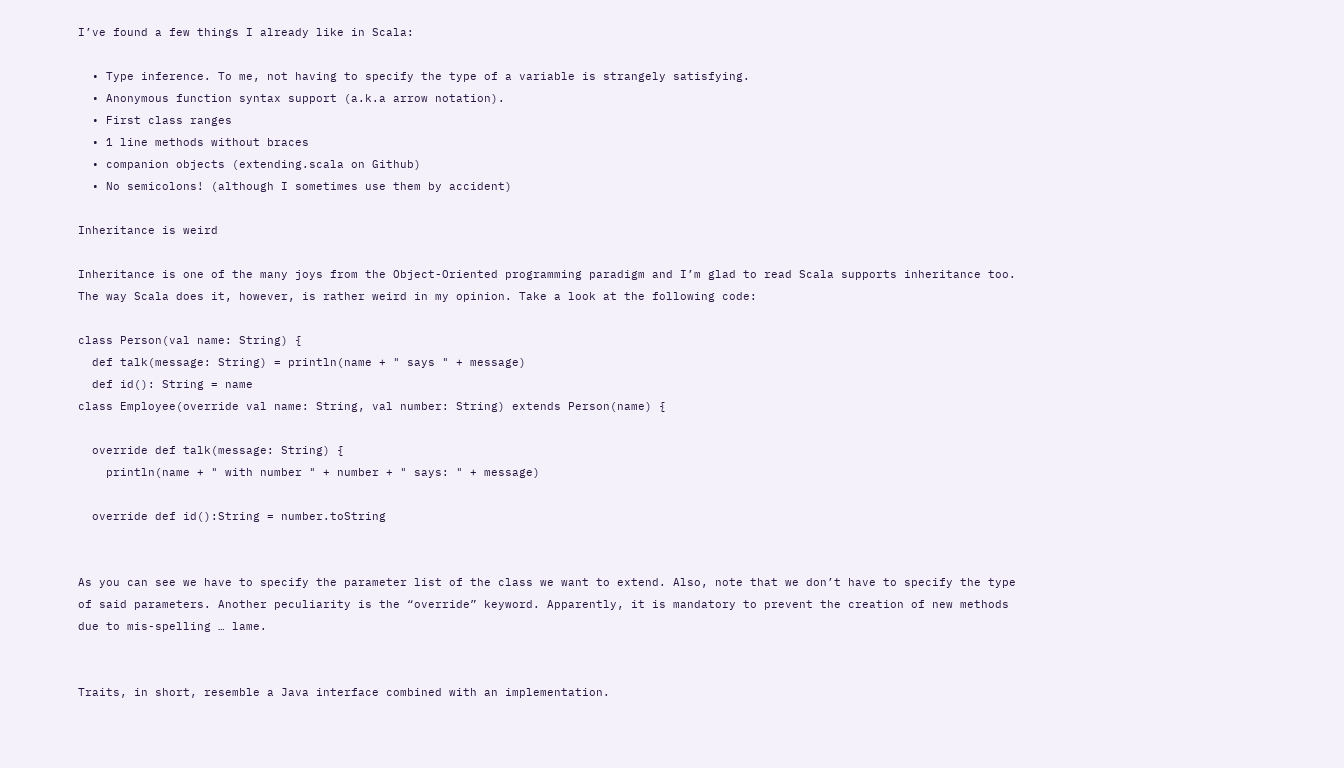I’ve found a few things I already like in Scala:

  • Type inference. To me, not having to specify the type of a variable is strangely satisfying.
  • Anonymous function syntax support (a.k.a arrow notation).
  • First class ranges
  • 1 line methods without braces
  • companion objects (extending.scala on Github)
  • No semicolons! (although I sometimes use them by accident)

Inheritance is weird

Inheritance is one of the many joys from the Object-Oriented programming paradigm and I’m glad to read Scala supports inheritance too. The way Scala does it, however, is rather weird in my opinion. Take a look at the following code:

class Person(val name: String) {
  def talk(message: String) = println(name + " says " + message)
  def id(): String = name
class Employee(override val name: String, val number: String) extends Person(name) {

  override def talk(message: String) {
    println(name + " with number " + number + " says: " + message)

  override def id():String = number.toString


As you can see we have to specify the parameter list of the class we want to extend. Also, note that we don’t have to specify the type of said parameters. Another peculiarity is the “override” keyword. Apparently, it is mandatory to prevent the creation of new methods due to mis-spelling … lame.


Traits, in short, resemble a Java interface combined with an implementation.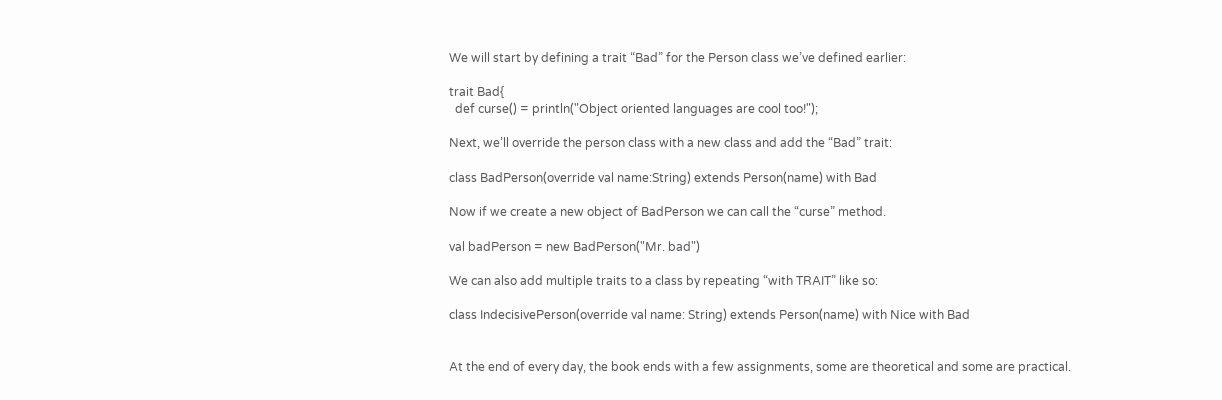We will start by defining a trait “Bad” for the Person class we’ve defined earlier:

trait Bad{
  def curse() = println("Object oriented languages are cool too!");

Next, we’ll override the person class with a new class and add the “Bad” trait:

class BadPerson(override val name:String) extends Person(name) with Bad

Now if we create a new object of BadPerson we can call the “curse” method.

val badPerson = new BadPerson("Mr. bad")

We can also add multiple traits to a class by repeating “with TRAIT” like so:

class IndecisivePerson(override val name: String) extends Person(name) with Nice with Bad


At the end of every day, the book ends with a few assignments, some are theoretical and some are practical.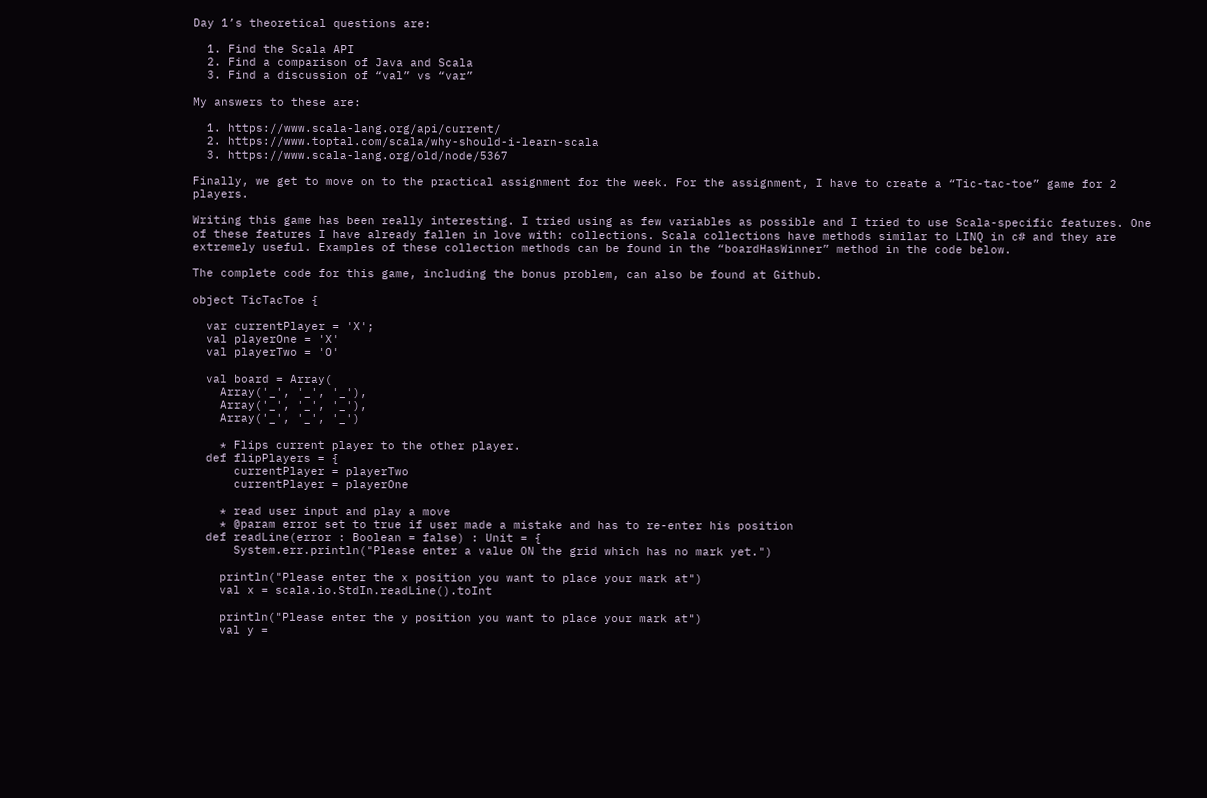Day 1’s theoretical questions are:

  1. Find the Scala API
  2. Find a comparison of Java and Scala
  3. Find a discussion of “val” vs “var”

My answers to these are:

  1. https://www.scala-lang.org/api/current/
  2. https://www.toptal.com/scala/why-should-i-learn-scala
  3. https://www.scala-lang.org/old/node/5367

Finally, we get to move on to the practical assignment for the week. For the assignment, I have to create a “Tic-tac-toe” game for 2 players.

Writing this game has been really interesting. I tried using as few variables as possible and I tried to use Scala-specific features. One of these features I have already fallen in love with: collections. Scala collections have methods similar to LINQ in c# and they are extremely useful. Examples of these collection methods can be found in the “boardHasWinner” method in the code below.

The complete code for this game, including the bonus problem, can also be found at Github.

object TicTacToe {

  var currentPlayer = 'X';
  val playerOne = 'X'
  val playerTwo = 'O'

  val board = Array(
    Array('_', '_', '_'),
    Array('_', '_', '_'),
    Array('_', '_', '_')

    * Flips current player to the other player.
  def flipPlayers = {
      currentPlayer = playerTwo
      currentPlayer = playerOne

    * read user input and play a move
    * @param error set to true if user made a mistake and has to re-enter his position
  def readLine(error : Boolean = false) : Unit = {
      System.err.println("Please enter a value ON the grid which has no mark yet.")

    println("Please enter the x position you want to place your mark at")
    val x = scala.io.StdIn.readLine().toInt

    println("Please enter the y position you want to place your mark at")
    val y =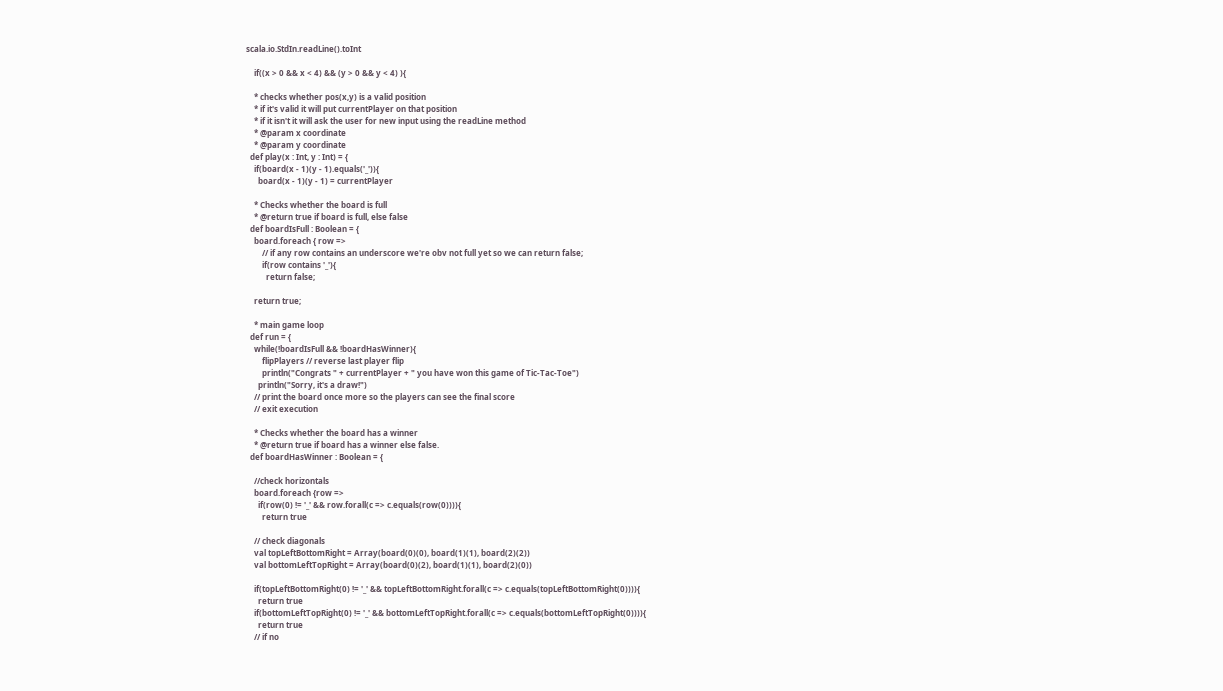scala.io.StdIn.readLine().toInt

    if((x > 0 && x < 4) && (y > 0 && y < 4) ){

    * checks whether pos(x,y) is a valid position
    * if it's valid it will put currentPlayer on that position
    * if it isn't it will ask the user for new input using the readLine method
    * @param x coordinate
    * @param y coordinate
  def play(x : Int, y : Int) = {
    if(board(x - 1)(y - 1).equals('_')){
      board(x - 1)(y - 1) = currentPlayer

    * Checks whether the board is full
    * @return true if board is full, else false
  def boardIsFull : Boolean = {
    board.foreach { row =>
        // if any row contains an underscore we're obv not full yet so we can return false;
        if(row contains '_'){
          return false;

    return true;

    * main game loop
  def run = {
    while(!boardIsFull && !boardHasWinner){
        flipPlayers // reverse last player flip
        println("Congrats " + currentPlayer + " you have won this game of Tic-Tac-Toe")
      println("Sorry, it's a draw!")
    // print the board once more so the players can see the final score
    // exit execution

    * Checks whether the board has a winner
    * @return true if board has a winner else false.
  def boardHasWinner : Boolean = {

    //check horizontals
    board.foreach {row =>
      if(row(0) != '_' && row.forall(c => c.equals(row(0)))){
        return true

    // check diagonals
    val topLeftBottomRight = Array(board(0)(0), board(1)(1), board(2)(2))
    val bottomLeftTopRight = Array(board(0)(2), board(1)(1), board(2)(0))

    if(topLeftBottomRight(0) != '_' && topLeftBottomRight.forall(c => c.equals(topLeftBottomRight(0)))){
      return true
    if(bottomLeftTopRight(0) != '_' && bottomLeftTopRight.forall(c => c.equals(bottomLeftTopRight(0)))){
      return true
    // if no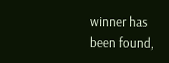winner has been found,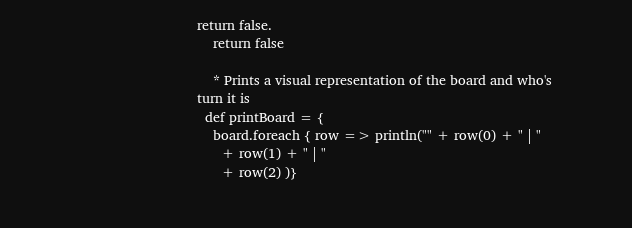return false.
    return false

    * Prints a visual representation of the board and who's turn it is
  def printBoard = {
    board.foreach { row => println("" + row(0) + " | "
      + row(1) + " | "
      + row(2) )}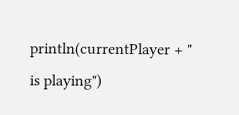println(currentPlayer + " is playing")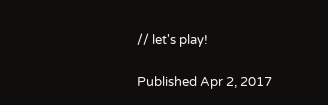// let's play!

Published Apr 2, 2017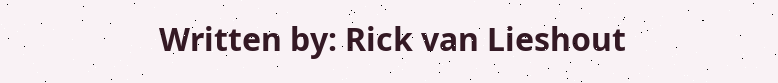Written by: Rick van Lieshout